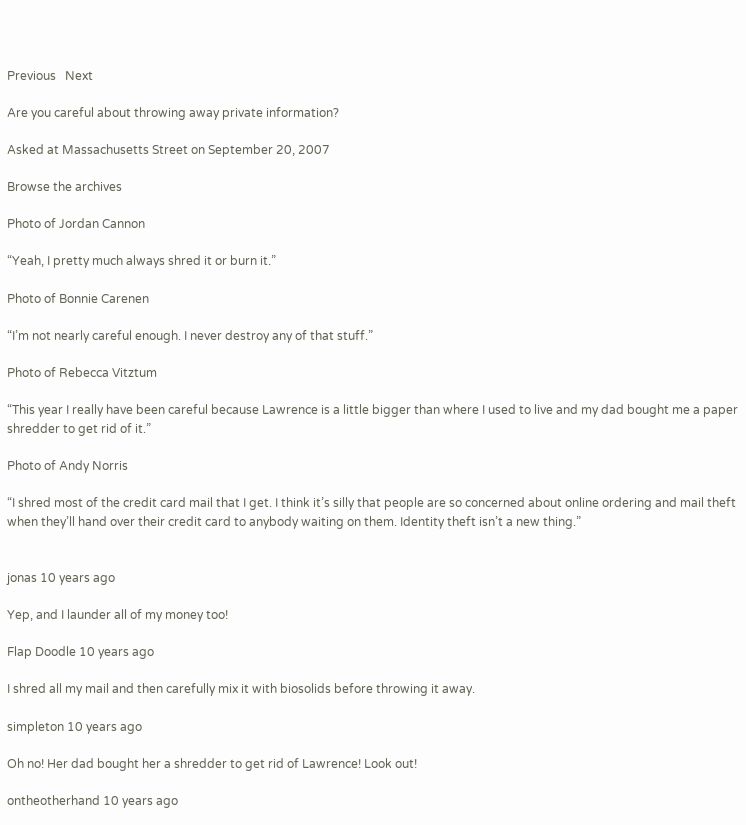Previous   Next

Are you careful about throwing away private information?

Asked at Massachusetts Street on September 20, 2007

Browse the archives

Photo of Jordan Cannon

“Yeah, I pretty much always shred it or burn it.”

Photo of Bonnie Carenen

“I’m not nearly careful enough. I never destroy any of that stuff.”

Photo of Rebecca Vitztum

“This year I really have been careful because Lawrence is a little bigger than where I used to live and my dad bought me a paper shredder to get rid of it.”

Photo of Andy Norris

“I shred most of the credit card mail that I get. I think it’s silly that people are so concerned about online ordering and mail theft when they’ll hand over their credit card to anybody waiting on them. Identity theft isn’t a new thing.”


jonas 10 years ago

Yep, and I launder all of my money too!

Flap Doodle 10 years ago

I shred all my mail and then carefully mix it with biosolids before throwing it away.

simpleton 10 years ago

Oh no! Her dad bought her a shredder to get rid of Lawrence! Look out!

ontheotherhand 10 years ago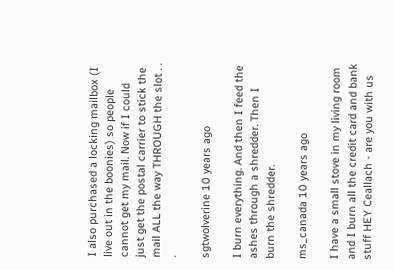I also purchased a locking mailbox (I live out in the boonies) so people cannot get my mail. Now if I could just get the postal carrier to stick the mail ALL the way THROUGH the slot . . .

sgtwolverine 10 years ago

I burn everything. And then I feed the ashes through a shredder. Then I burn the shredder.

ms_canada 10 years ago

I have a small stove in my living room and I burn all the credit card and bank stuff HEY Ceallach - are you with us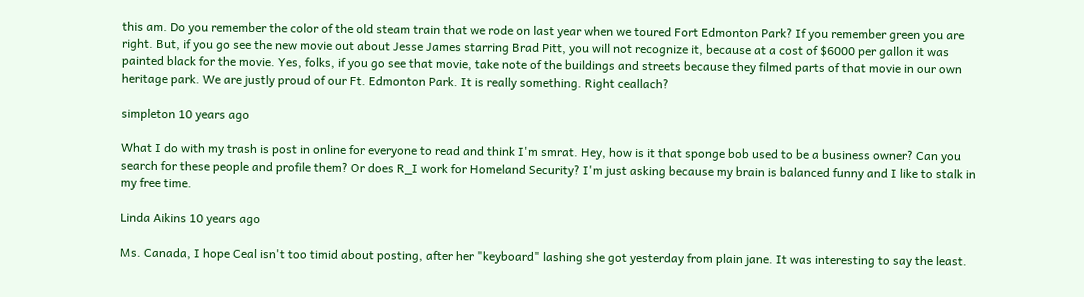this am. Do you remember the color of the old steam train that we rode on last year when we toured Fort Edmonton Park? If you remember green you are right. But, if you go see the new movie out about Jesse James starring Brad Pitt, you will not recognize it, because at a cost of $6000 per gallon it was painted black for the movie. Yes, folks, if you go see that movie, take note of the buildings and streets because they filmed parts of that movie in our own heritage park. We are justly proud of our Ft. Edmonton Park. It is really something. Right ceallach?

simpleton 10 years ago

What I do with my trash is post in online for everyone to read and think I'm smrat. Hey, how is it that sponge bob used to be a business owner? Can you search for these people and profile them? Or does R_I work for Homeland Security? I'm just asking because my brain is balanced funny and I like to stalk in my free time.

Linda Aikins 10 years ago

Ms. Canada, I hope Ceal isn't too timid about posting, after her "keyboard" lashing she got yesterday from plain jane. It was interesting to say the least.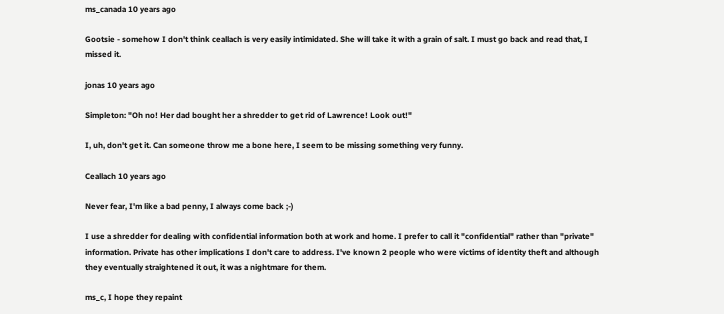ms_canada 10 years ago

Gootsie - somehow I don't think ceallach is very easily intimidated. She will take it with a grain of salt. I must go back and read that, I missed it.

jonas 10 years ago

Simpleton: "Oh no! Her dad bought her a shredder to get rid of Lawrence! Look out!"

I, uh, don't get it. Can someone throw me a bone here, I seem to be missing something very funny.

Ceallach 10 years ago

Never fear, I'm like a bad penny, I always come back ;-)

I use a shredder for dealing with confidential information both at work and home. I prefer to call it "confidential" rather than "private" information. Private has other implications I don't care to address. I've known 2 people who were victims of identity theft and although they eventually straightened it out, it was a nightmare for them.

ms_c, I hope they repaint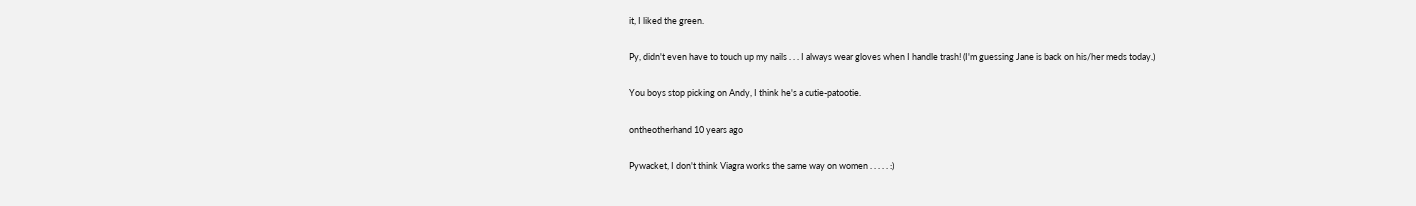it, I liked the green.

Py, didn't even have to touch up my nails . . . I always wear gloves when I handle trash! (I'm guessing Jane is back on his/her meds today.)

You boys stop picking on Andy, I think he's a cutie-patootie.

ontheotherhand 10 years ago

Pywacket, I don't think Viagra works the same way on women . . . . . :)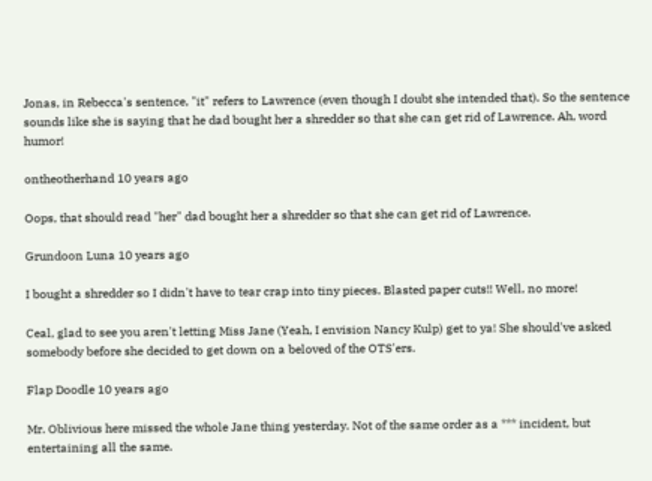Jonas, in Rebecca's sentence, "it" refers to Lawrence (even though I doubt she intended that). So the sentence sounds like she is saying that he dad bought her a shredder so that she can get rid of Lawrence. Ah, word humor!

ontheotherhand 10 years ago

Oops, that should read "her" dad bought her a shredder so that she can get rid of Lawrence.

Grundoon Luna 10 years ago

I bought a shredder so I didn't have to tear crap into tiny pieces. Blasted paper cuts!! Well, no more!

Ceal, glad to see you aren't letting Miss Jane (Yeah, I envision Nancy Kulp) get to ya! She should've asked somebody before she decided to get down on a beloved of the OTS'ers.

Flap Doodle 10 years ago

Mr. Oblivious here missed the whole Jane thing yesterday. Not of the same order as a *** incident, but entertaining all the same.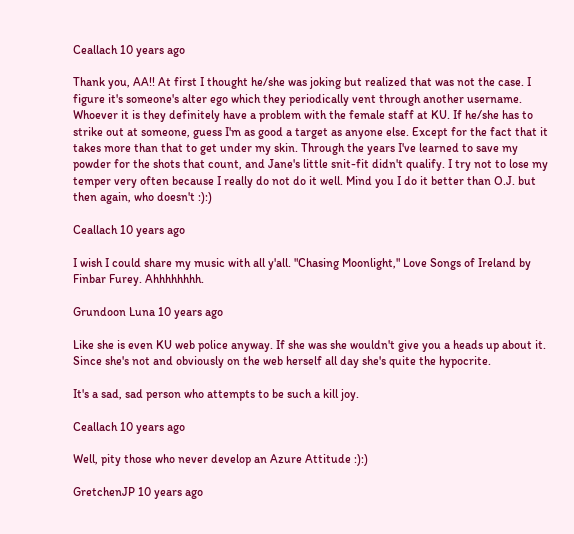Ceallach 10 years ago

Thank you, AA!! At first I thought he/she was joking but realized that was not the case. I figure it's someone's alter ego which they periodically vent through another username. Whoever it is they definitely have a problem with the female staff at KU. If he/she has to strike out at someone, guess I'm as good a target as anyone else. Except for the fact that it takes more than that to get under my skin. Through the years I've learned to save my powder for the shots that count, and Jane's little snit-fit didn't qualify. I try not to lose my temper very often because I really do not do it well. Mind you I do it better than O.J. but then again, who doesn't :):)

Ceallach 10 years ago

I wish I could share my music with all y'all. "Chasing Moonlight," Love Songs of Ireland by Finbar Furey. Ahhhhhhhh.

Grundoon Luna 10 years ago

Like she is even KU web police anyway. If she was she wouldn't give you a heads up about it. Since she's not and obviously on the web herself all day she's quite the hypocrite.

It's a sad, sad person who attempts to be such a kill joy.

Ceallach 10 years ago

Well, pity those who never develop an Azure Attitude :):)

GretchenJP 10 years ago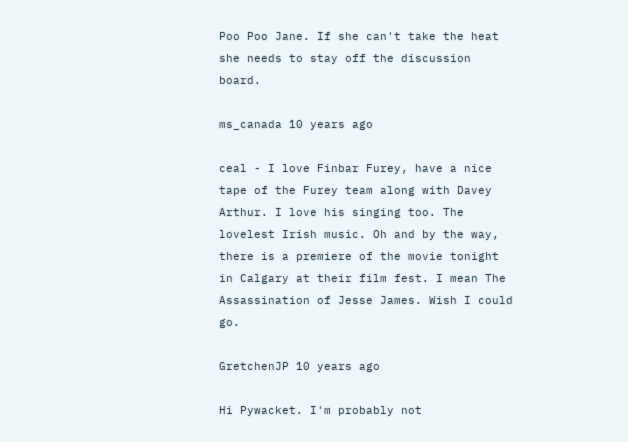Poo Poo Jane. If she can't take the heat she needs to stay off the discussion board.

ms_canada 10 years ago

ceal - I love Finbar Furey, have a nice tape of the Furey team along with Davey Arthur. I love his singing too. The lovelest Irish music. Oh and by the way, there is a premiere of the movie tonight in Calgary at their film fest. I mean The Assassination of Jesse James. Wish I could go.

GretchenJP 10 years ago

Hi Pywacket. I'm probably not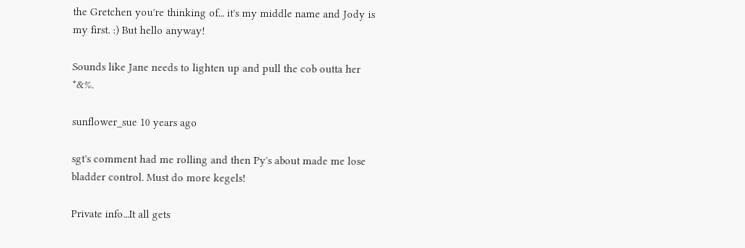the Gretchen you're thinking of... it's my middle name and Jody is my first. :) But hello anyway!

Sounds like Jane needs to lighten up and pull the cob outta her *&%.

sunflower_sue 10 years ago

sgt's comment had me rolling and then Py's about made me lose bladder control. Must do more kegels!

Private info...It all gets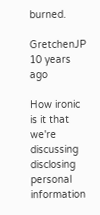burned.

GretchenJP 10 years ago

How ironic is it that we're discussing disclosing personal information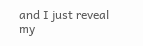and I just reveal my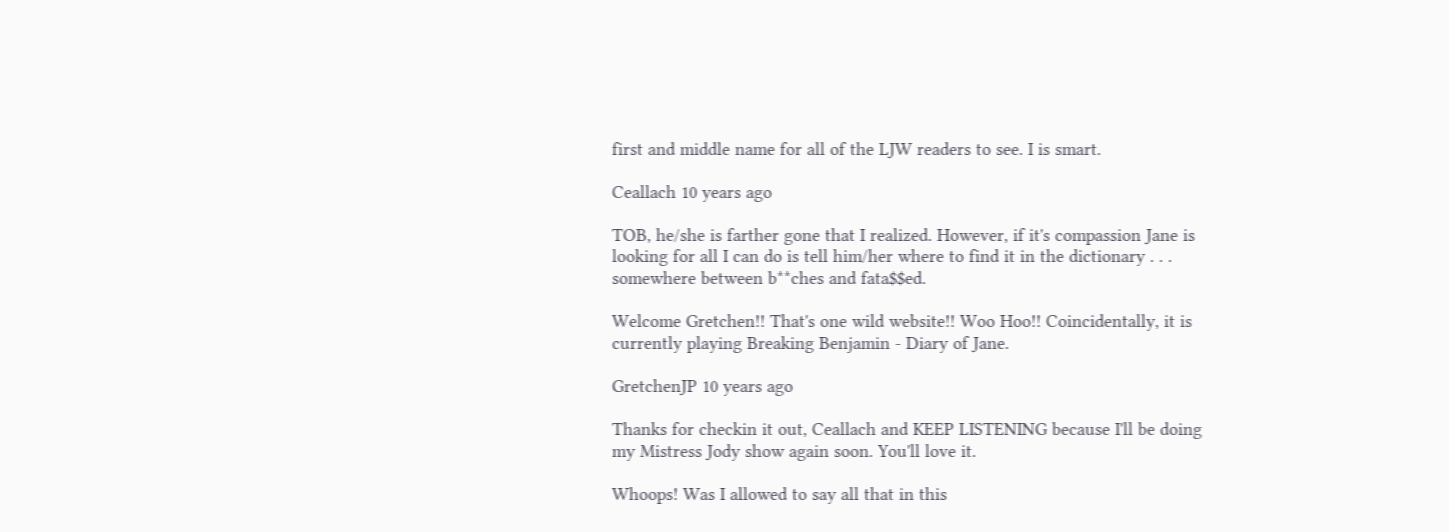first and middle name for all of the LJW readers to see. I is smart.

Ceallach 10 years ago

TOB, he/she is farther gone that I realized. However, if it's compassion Jane is looking for all I can do is tell him/her where to find it in the dictionary . . . somewhere between b**ches and fata$$ed.

Welcome Gretchen!! That's one wild website!! Woo Hoo!! Coincidentally, it is currently playing Breaking Benjamin - Diary of Jane.

GretchenJP 10 years ago

Thanks for checkin it out, Ceallach and KEEP LISTENING because I'll be doing my Mistress Jody show again soon. You'll love it.

Whoops! Was I allowed to say all that in this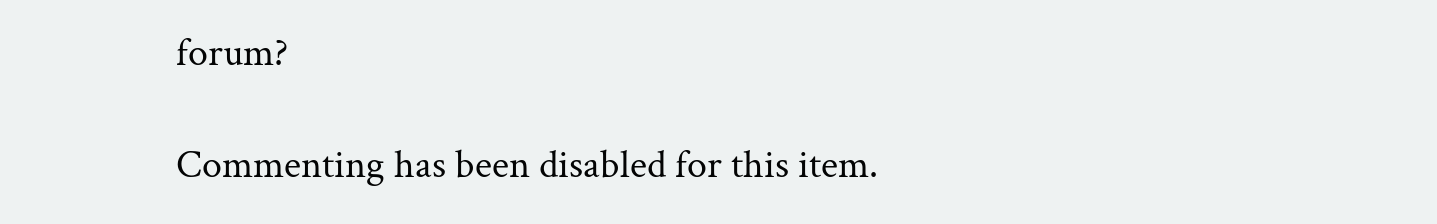forum?

Commenting has been disabled for this item.